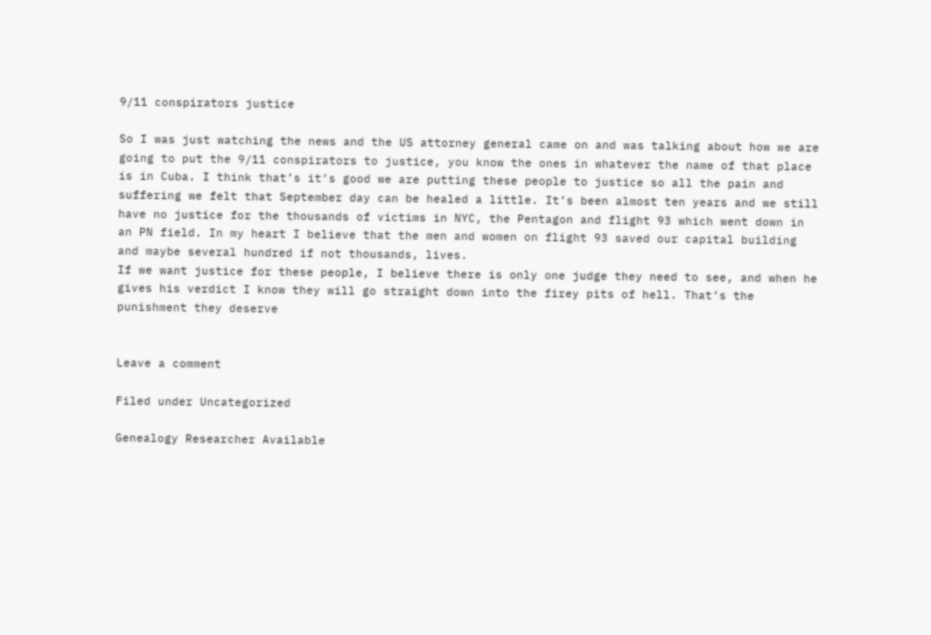9/11 conspirators justice

So I was just watching the news and the US attorney general came on and was talking about how we are going to put the 9/11 conspirators to justice, you know the ones in whatever the name of that place is in Cuba. I think that’s it’s good we are putting these people to justice so all the pain and suffering we felt that September day can be healed a little. It’s been almost ten years and we still have no justice for the thousands of victims in NYC, the Pentagon and flight 93 which went down in an PN field. In my heart I believe that the men and women on flight 93 saved our capital building and maybe several hundred if not thousands, lives.
If we want justice for these people, I believe there is only one judge they need to see, and when he gives his verdict I know they will go straight down into the firey pits of hell. That’s the punishment they deserve


Leave a comment

Filed under Uncategorized

Genealogy Researcher Available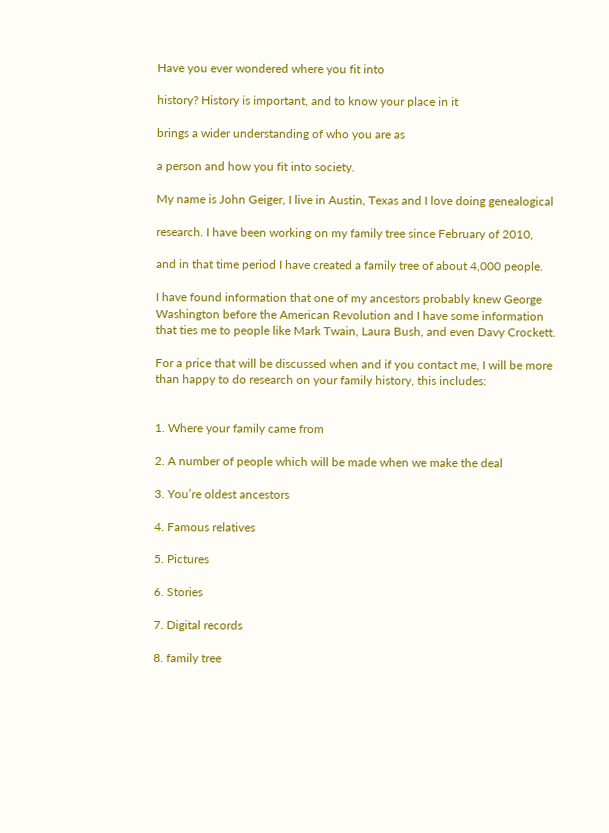Have you ever wondered where you fit into

history? History is important, and to know your place in it

brings a wider understanding of who you are as

a person and how you fit into society.

My name is John Geiger, I live in Austin, Texas and I love doing genealogical

research. I have been working on my family tree since February of 2010,

and in that time period I have created a family tree of about 4,000 people.

I have found information that one of my ancestors probably knew George Washington before the American Revolution and I have some information that ties me to people like Mark Twain, Laura Bush, and even Davy Crockett.

For a price that will be discussed when and if you contact me, I will be more than happy to do research on your family history, this includes:


1. Where your family came from

2. A number of people which will be made when we make the deal

3. You’re oldest ancestors

4. Famous relatives

5. Pictures

6. Stories

7. Digital records

8. family tree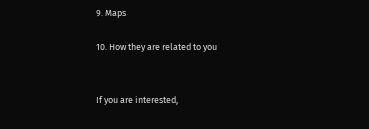9. Maps

10. How they are related to you


If you are interested,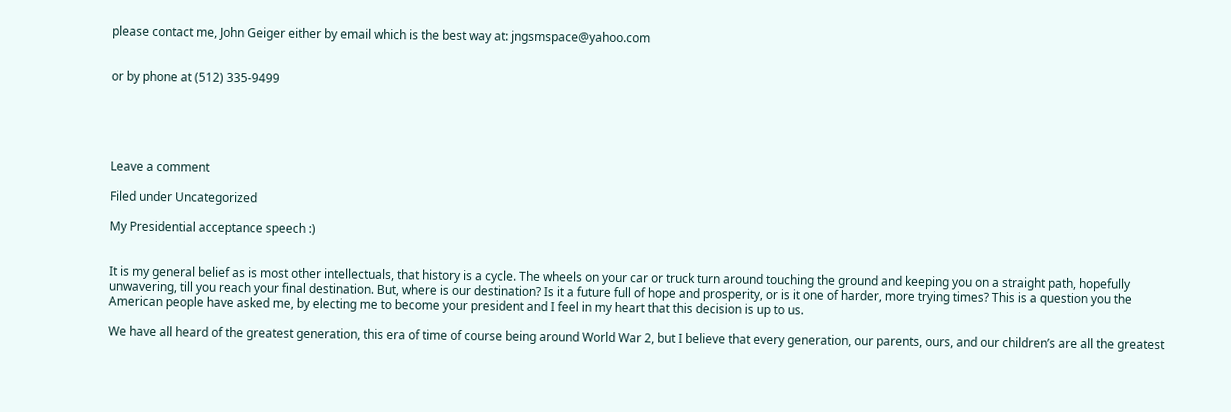please contact me, John Geiger either by email which is the best way at: jngsmspace@yahoo.com


or by phone at (512) 335-9499





Leave a comment

Filed under Uncategorized

My Presidential acceptance speech :)


It is my general belief as is most other intellectuals, that history is a cycle. The wheels on your car or truck turn around touching the ground and keeping you on a straight path, hopefully unwavering, till you reach your final destination. But, where is our destination? Is it a future full of hope and prosperity, or is it one of harder, more trying times? This is a question you the American people have asked me, by electing me to become your president and I feel in my heart that this decision is up to us.

We have all heard of the greatest generation, this era of time of course being around World War 2, but I believe that every generation, our parents, ours, and our children’s are all the greatest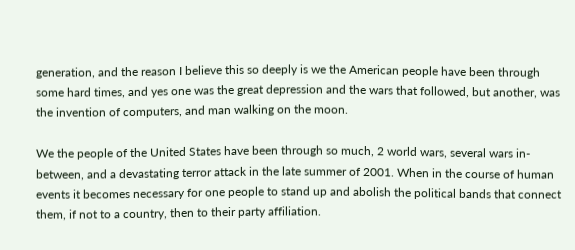generation, and the reason I believe this so deeply is we the American people have been through some hard times, and yes one was the great depression and the wars that followed, but another, was the invention of computers, and man walking on the moon.

We the people of the United States have been through so much, 2 world wars, several wars in-between, and a devastating terror attack in the late summer of 2001. When in the course of human events it becomes necessary for one people to stand up and abolish the political bands that connect them, if not to a country, then to their party affiliation.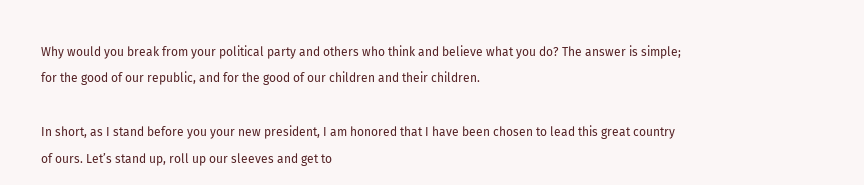Why would you break from your political party and others who think and believe what you do? The answer is simple; for the good of our republic, and for the good of our children and their children.

In short, as I stand before you your new president, I am honored that I have been chosen to lead this great country of ours. Let’s stand up, roll up our sleeves and get to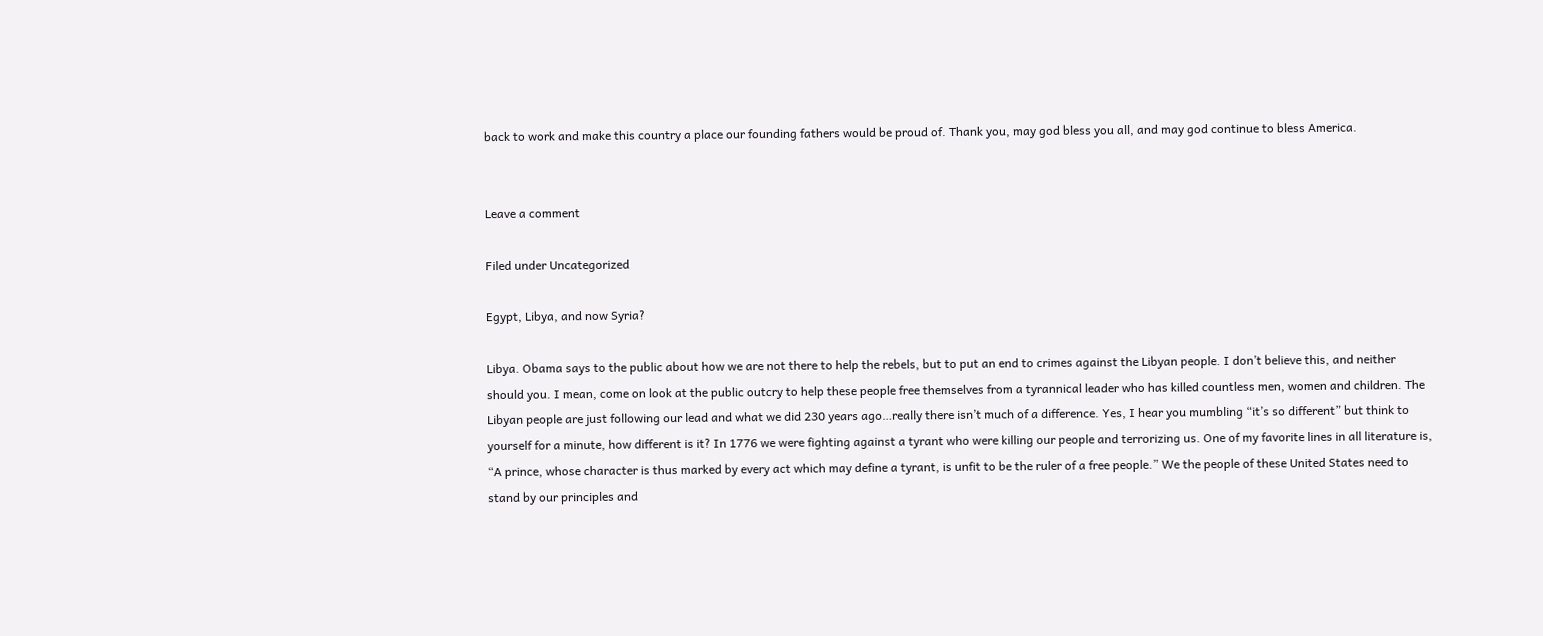back to work and make this country a place our founding fathers would be proud of. Thank you, may god bless you all, and may god continue to bless America.


Leave a comment

Filed under Uncategorized

Egypt, Libya, and now Syria?

Libya. Obama says to the public about how we are not there to help the rebels, but to put an end to crimes against the Libyan people. I don’t believe this, and neither should you. I mean, come on look at the public outcry to help these people free themselves from a tyrannical leader who has killed countless men, women and children. The Libyan people are just following our lead and what we did 230 years ago…really there isn’t much of a difference. Yes, I hear you mumbling “it’s so different” but think to yourself for a minute, how different is it? In 1776 we were fighting against a tyrant who were killing our people and terrorizing us. One of my favorite lines in all literature is, “A prince, whose character is thus marked by every act which may define a tyrant, is unfit to be the ruler of a free people.” We the people of these United States need to stand by our principles and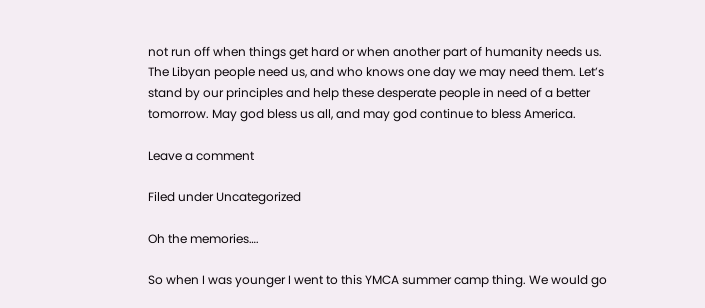not run off when things get hard or when another part of humanity needs us. The Libyan people need us, and who knows one day we may need them. Let’s stand by our principles and help these desperate people in need of a better tomorrow. May god bless us all, and may god continue to bless America.

Leave a comment

Filed under Uncategorized

Oh the memories….

So when I was younger I went to this YMCA summer camp thing. We would go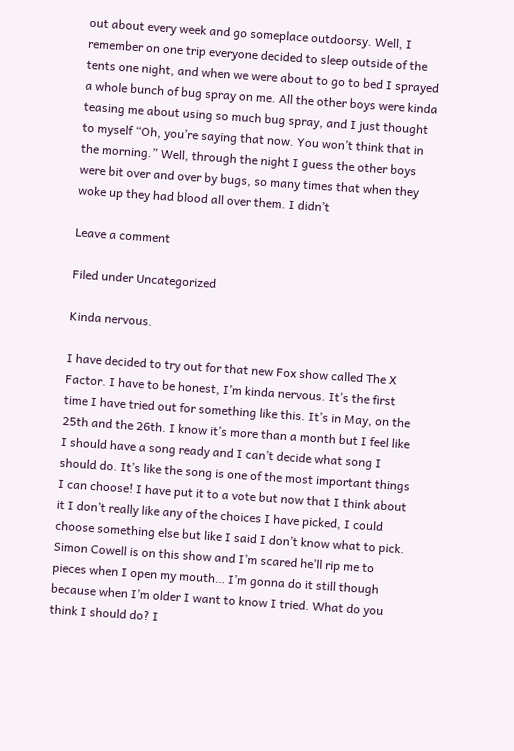out about every week and go someplace outdoorsy. Well, I remember on one trip everyone decided to sleep outside of the tents one night, and when we were about to go to bed I sprayed a whole bunch of bug spray on me. All the other boys were kinda teasing me about using so much bug spray, and I just thought to myself “Oh, you’re saying that now. You won’t think that in the morning.” Well, through the night I guess the other boys were bit over and over by bugs, so many times that when they woke up they had blood all over them. I didn’t

Leave a comment

Filed under Uncategorized

Kinda nervous.

I have decided to try out for that new Fox show called The X Factor. I have to be honest, I’m kinda nervous. It’s the first time I have tried out for something like this. It’s in May, on the 25th and the 26th. I know it’s more than a month but I feel like I should have a song ready and I can’t decide what song I should do. It’s like the song is one of the most important things I can choose! I have put it to a vote but now that I think about it I don’t really like any of the choices I have picked, I could choose something else but like I said I don’t know what to pick. Simon Cowell is on this show and I’m scared he’ll rip me to pieces when I open my mouth… I’m gonna do it still though because when I’m older I want to know I tried. What do you think I should do? I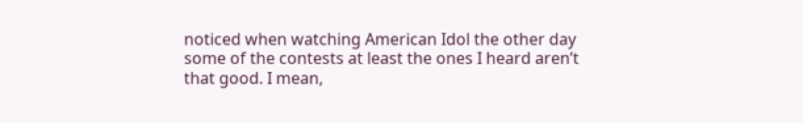noticed when watching American Idol the other day some of the contests at least the ones I heard aren’t that good. I mean,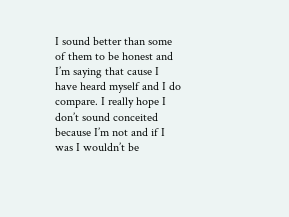I sound better than some of them to be honest and I’m saying that cause I have heard myself and I do compare. I really hope I don’t sound conceited because I’m not and if I was I wouldn’t be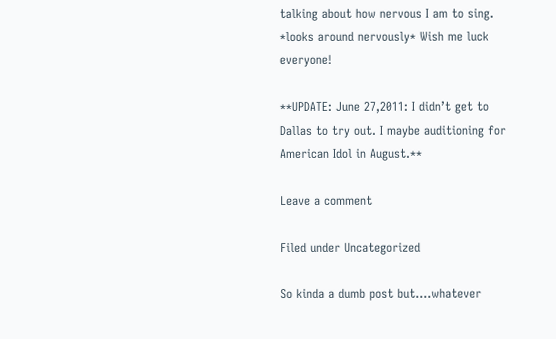talking about how nervous I am to sing. *looks around nervously* Wish me luck everyone!

**UPDATE: June 27,2011: I didn’t get to Dallas to try out. I maybe auditioning for American Idol in August.**

Leave a comment

Filed under Uncategorized

So kinda a dumb post but….whatever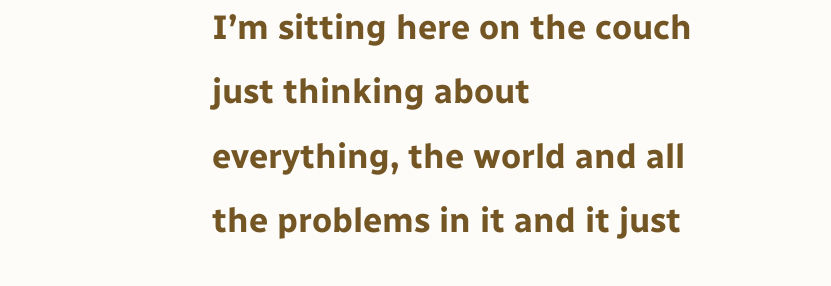I’m sitting here on the couch just thinking about everything, the world and all the problems in it and it just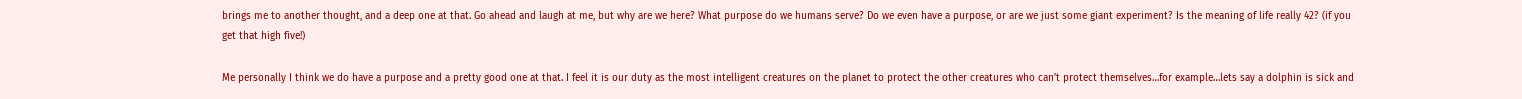brings me to another thought, and a deep one at that. Go ahead and laugh at me, but why are we here? What purpose do we humans serve? Do we even have a purpose, or are we just some giant experiment? Is the meaning of life really 42? (if you get that high five!)

Me personally I think we do have a purpose and a pretty good one at that. I feel it is our duty as the most intelligent creatures on the planet to protect the other creatures who can’t protect themselves…for example…lets say a dolphin is sick and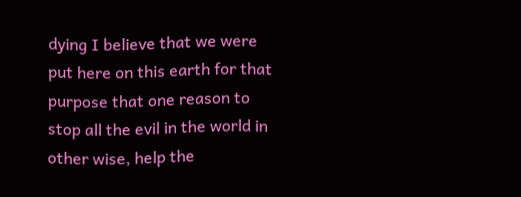dying I believe that we were put here on this earth for that purpose that one reason to stop all the evil in the world in other wise, help the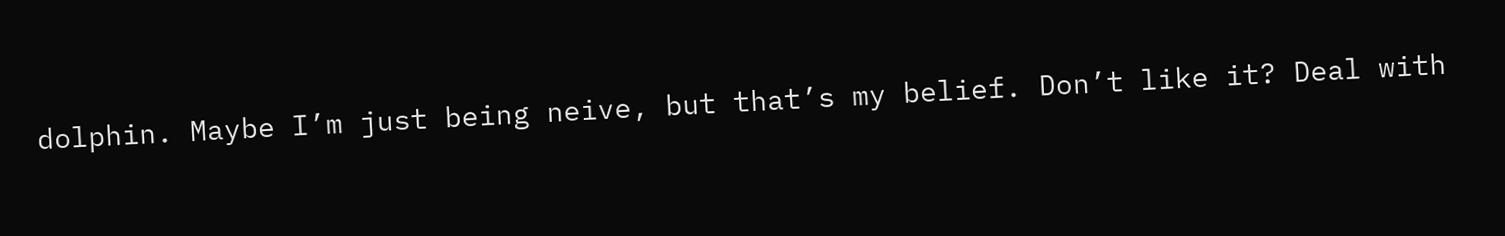dolphin. Maybe I’m just being neive, but that’s my belief. Don’t like it? Deal with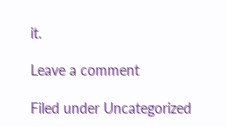it.

Leave a comment

Filed under Uncategorized